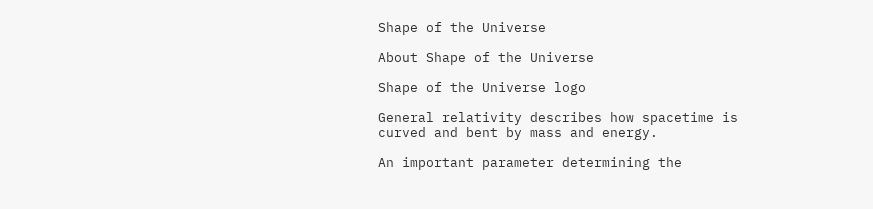Shape of the Universe

About Shape of the Universe

Shape of the Universe logo

General relativity describes how spacetime is curved and bent by mass and energy.

An important parameter determining the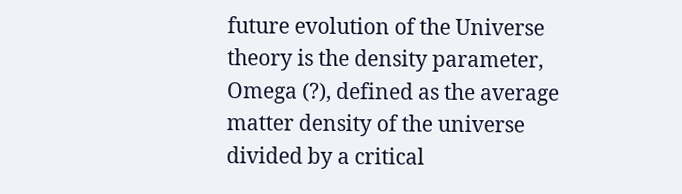future evolution of the Universe theory is the density parameter, Omega (?), defined as the average matter density of the universe divided by a critical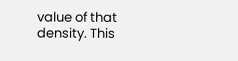value of that density. This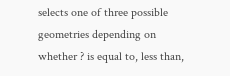selects one of three possible geometries depending on whether ? is equal to, less than,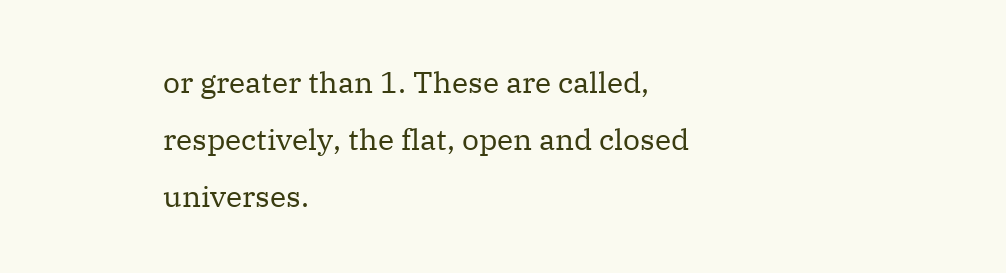or greater than 1. These are called, respectively, the flat, open and closed universes.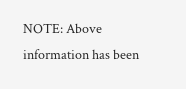NOTE: Above information has been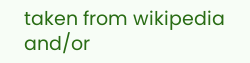taken from wikipedia and/or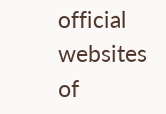official websites of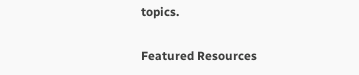topics.

Featured Resources